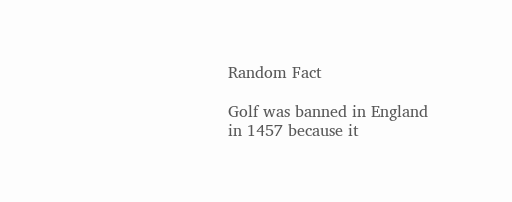Random Fact

Golf was banned in England in 1457 because it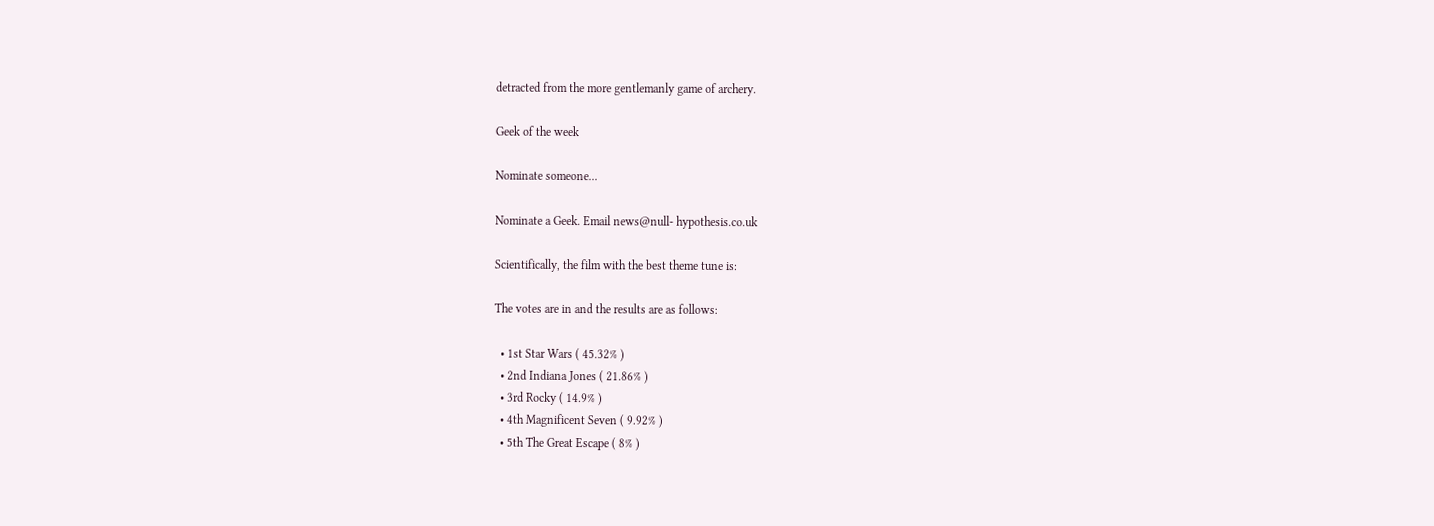detracted from the more gentlemanly game of archery.

Geek of the week

Nominate someone...

Nominate a Geek. Email news@null- hypothesis.co.uk

Scientifically, the film with the best theme tune is:

The votes are in and the results are as follows:

  • 1st Star Wars ( 45.32% )
  • 2nd Indiana Jones ( 21.86% )
  • 3rd Rocky ( 14.9% )
  • 4th Magnificent Seven ( 9.92% )
  • 5th The Great Escape ( 8% )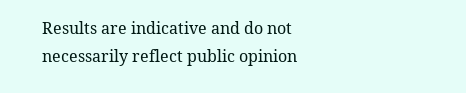Results are indicative and do not necessarily reflect public opinion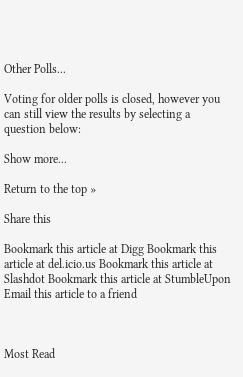Other Polls...

Voting for older polls is closed, however you can still view the results by selecting a question below:

Show more...

Return to the top »

Share this

Bookmark this article at Digg Bookmark this article at del.icio.us Bookmark this article at Slashdot Bookmark this article at StumbleUpon Email this article to a friend



Most Read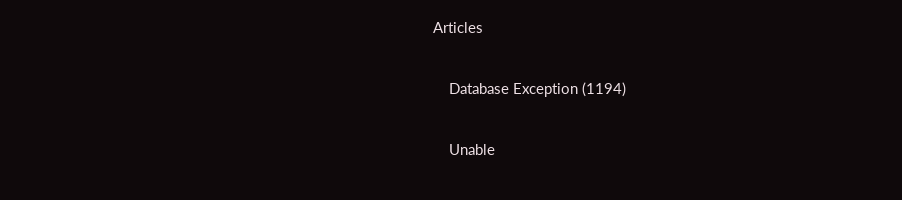Articles

    Database Exception (1194)

    Unable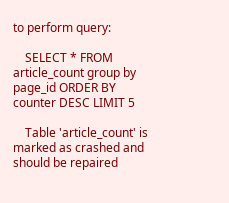to perform query:

    SELECT * FROM article_count group by page_id ORDER BY counter DESC LIMIT 5

    Table 'article_count' is marked as crashed and should be repaired